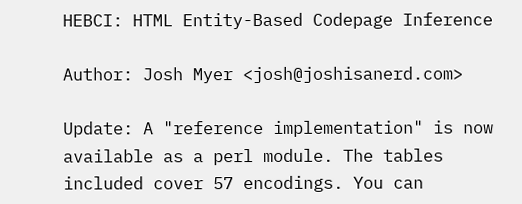HEBCI: HTML Entity-Based Codepage Inference

Author: Josh Myer <josh@joshisanerd.com>

Update: A "reference implementation" is now available as a perl module. The tables included cover 57 encodings. You can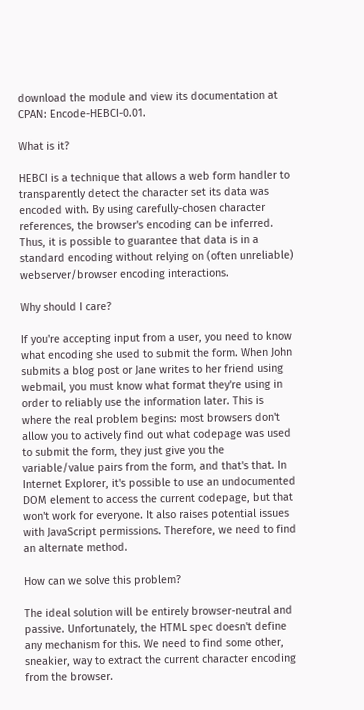download the module and view its documentation at CPAN: Encode-HEBCI-0.01.

What is it?

HEBCI is a technique that allows a web form handler to transparently detect the character set its data was encoded with. By using carefully-chosen character references, the browser's encoding can be inferred. Thus, it is possible to guarantee that data is in a standard encoding without relying on (often unreliable) webserver/browser encoding interactions.

Why should I care?

If you're accepting input from a user, you need to know what encoding she used to submit the form. When John submits a blog post or Jane writes to her friend using webmail, you must know what format they're using in order to reliably use the information later. This is where the real problem begins: most browsers don't allow you to actively find out what codepage was used to submit the form, they just give you the variable/value pairs from the form, and that's that. In Internet Explorer, it's possible to use an undocumented DOM element to access the current codepage, but that won't work for everyone. It also raises potential issues with JavaScript permissions. Therefore, we need to find an alternate method.

How can we solve this problem?

The ideal solution will be entirely browser-neutral and passive. Unfortunately, the HTML spec doesn't define any mechanism for this. We need to find some other, sneakier, way to extract the current character encoding from the browser.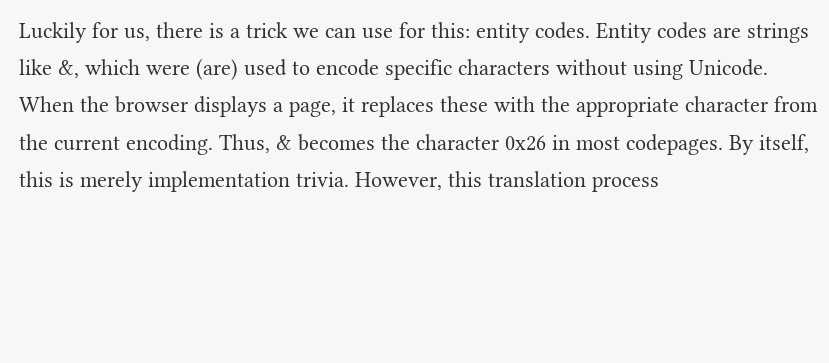Luckily for us, there is a trick we can use for this: entity codes. Entity codes are strings like &, which were (are) used to encode specific characters without using Unicode. When the browser displays a page, it replaces these with the appropriate character from the current encoding. Thus, & becomes the character 0x26 in most codepages. By itself, this is merely implementation trivia. However, this translation process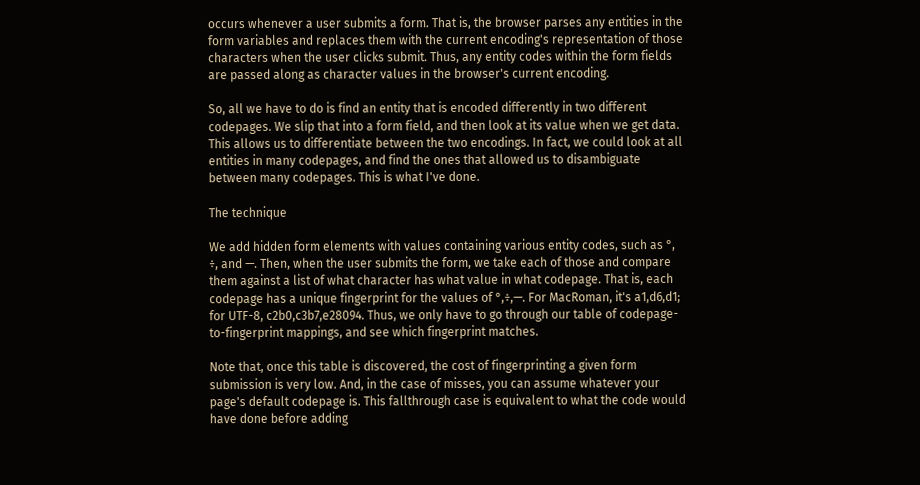occurs whenever a user submits a form. That is, the browser parses any entities in the form variables and replaces them with the current encoding's representation of those characters when the user clicks submit. Thus, any entity codes within the form fields are passed along as character values in the browser's current encoding.

So, all we have to do is find an entity that is encoded differently in two different codepages. We slip that into a form field, and then look at its value when we get data. This allows us to differentiate between the two encodings. In fact, we could look at all entities in many codepages, and find the ones that allowed us to disambiguate between many codepages. This is what I've done.

The technique

We add hidden form elements with values containing various entity codes, such as °, ÷, and —. Then, when the user submits the form, we take each of those and compare them against a list of what character has what value in what codepage. That is, each codepage has a unique fingerprint for the values of °,÷,—. For MacRoman, it's a1,d6,d1; for UTF-8, c2b0,c3b7,e28094. Thus, we only have to go through our table of codepage-to-fingerprint mappings, and see which fingerprint matches.

Note that, once this table is discovered, the cost of fingerprinting a given form submission is very low. And, in the case of misses, you can assume whatever your page's default codepage is. This fallthrough case is equivalent to what the code would have done before adding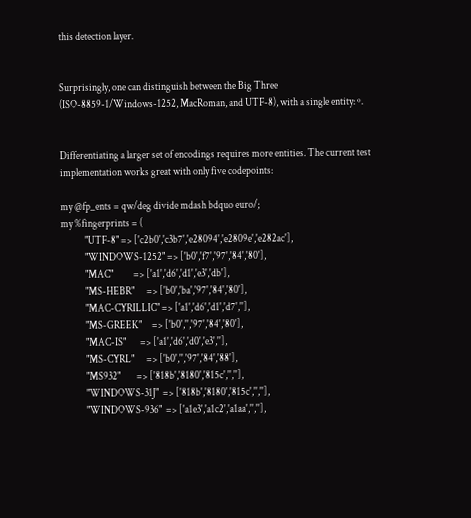this detection layer.


Surprisingly, one can distinguish between the Big Three (ISO-8859-1/Windows-1252, MacRoman, and UTF-8), with a single entity: º.


Differentiating a larger set of encodings requires more entities. The current test implementation works great with only five codepoints:

my @fp_ents = qw/deg divide mdash bdquo euro/;
my %fingerprints = (
            "UTF-8" => ['c2b0','c3b7','e28094','e2809e','e282ac'],
            "WINDOWS-1252" => ['b0','f7','97','84','80'],
            "MAC"          => ['a1','d6','d1','e3','db'],
            "MS-HEBR"      => ['b0','ba','97','84','80'],
            "MAC-CYRILLIC" => ['a1','d6','d1','d7',''],
            "MS-GREEK"     => ['b0','','97','84','80'],
            "MAC-IS"       => ['a1','d6','d0','e3',''],
            "MS-CYRL"      => ['b0','','97','84','88'],
            "MS932"        => ['818b','8180','815c','',''],
            "WINDOWS-31J"  => ['818b','8180','815c','',''],
            "WINDOWS-936"  => ['a1e3','a1c2','a1aa','',''],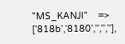"MS_KANJI"     => ['818b','8180','','',''],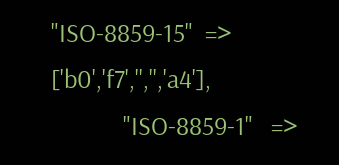"ISO-8859-15"  => ['b0','f7','','','a4'],
            "ISO-8859-1"   =>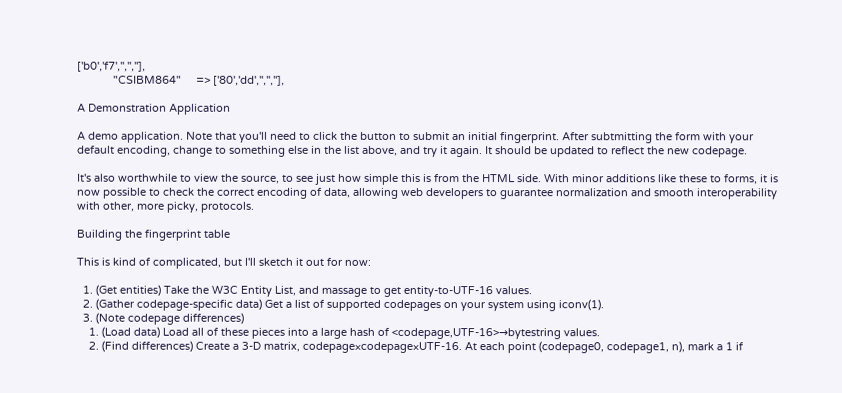['b0','f7','','',''],
            "CSIBM864"     => ['80','dd','','',''],

A Demonstration Application

A demo application. Note that you'll need to click the button to submit an initial fingerprint. After subtmitting the form with your default encoding, change to something else in the list above, and try it again. It should be updated to reflect the new codepage.

It's also worthwhile to view the source, to see just how simple this is from the HTML side. With minor additions like these to forms, it is now possible to check the correct encoding of data, allowing web developers to guarantee normalization and smooth interoperability with other, more picky, protocols.

Building the fingerprint table

This is kind of complicated, but I'll sketch it out for now:

  1. (Get entities) Take the W3C Entity List, and massage to get entity-to-UTF-16 values.
  2. (Gather codepage-specific data) Get a list of supported codepages on your system using iconv(1).
  3. (Note codepage differences)
    1. (Load data) Load all of these pieces into a large hash of <codepage,UTF-16>→bytestring values.
    2. (Find differences) Create a 3-D matrix, codepage×codepage×UTF-16. At each point (codepage0, codepage1, n), mark a 1 if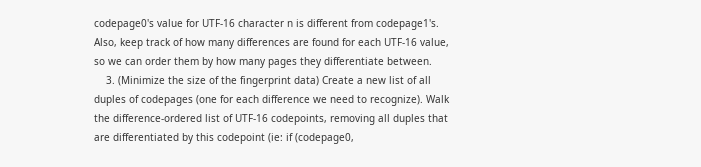codepage0's value for UTF-16 character n is different from codepage1's. Also, keep track of how many differences are found for each UTF-16 value, so we can order them by how many pages they differentiate between.
    3. (Minimize the size of the fingerprint data) Create a new list of all duples of codepages (one for each difference we need to recognize). Walk the difference-ordered list of UTF-16 codepoints, removing all duples that are differentiated by this codepoint (ie: if (codepage0,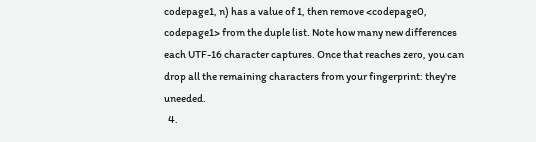codepage1, n) has a value of 1, then remove <codepage0, codepage1> from the duple list. Note how many new differences each UTF-16 character captures. Once that reaches zero, you can drop all the remaining characters from your fingerprint: they're uneeded.
  4.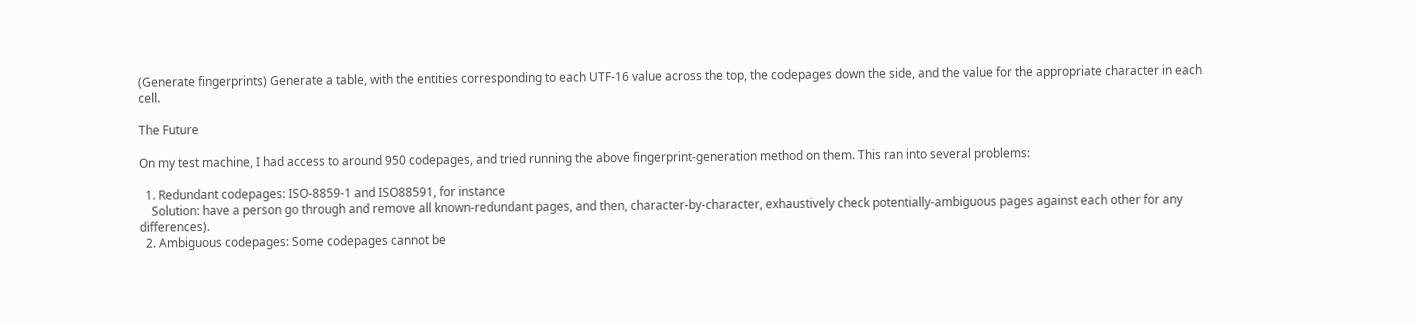(Generate fingerprints) Generate a table, with the entities corresponding to each UTF-16 value across the top, the codepages down the side, and the value for the appropriate character in each cell.

The Future

On my test machine, I had access to around 950 codepages, and tried running the above fingerprint-generation method on them. This ran into several problems:

  1. Redundant codepages: ISO-8859-1 and ISO88591, for instance
    Solution: have a person go through and remove all known-redundant pages, and then, character-by-character, exhaustively check potentially-ambiguous pages against each other for any differences).
  2. Ambiguous codepages: Some codepages cannot be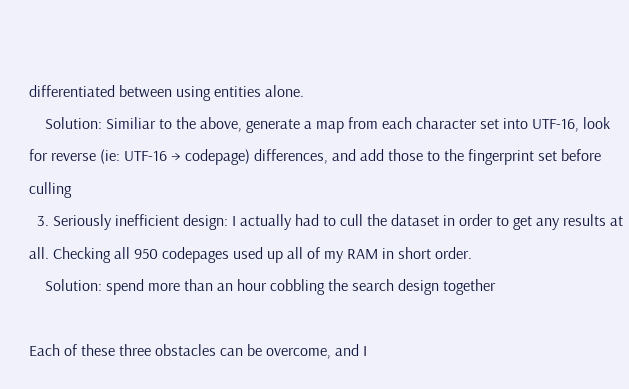differentiated between using entities alone.
    Solution: Similiar to the above, generate a map from each character set into UTF-16, look for reverse (ie: UTF-16 → codepage) differences, and add those to the fingerprint set before culling
  3. Seriously inefficient design: I actually had to cull the dataset in order to get any results at all. Checking all 950 codepages used up all of my RAM in short order.
    Solution: spend more than an hour cobbling the search design together

Each of these three obstacles can be overcome, and I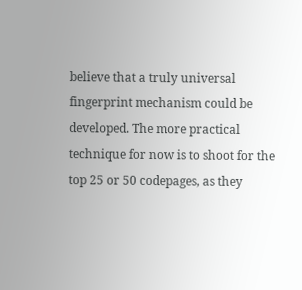believe that a truly universal fingerprint mechanism could be developed. The more practical technique for now is to shoot for the top 25 or 50 codepages, as they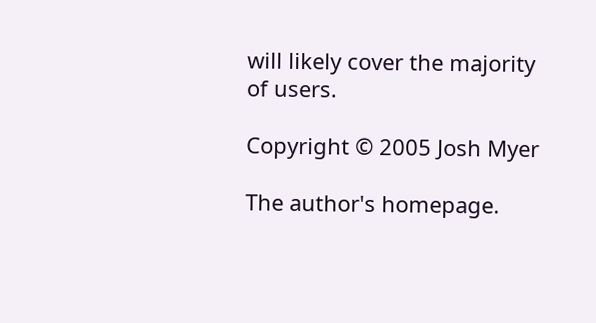will likely cover the majority of users.

Copyright © 2005 Josh Myer

The author's homepage.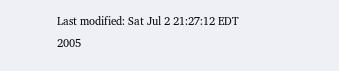Last modified: Sat Jul 2 21:27:12 EDT 2005